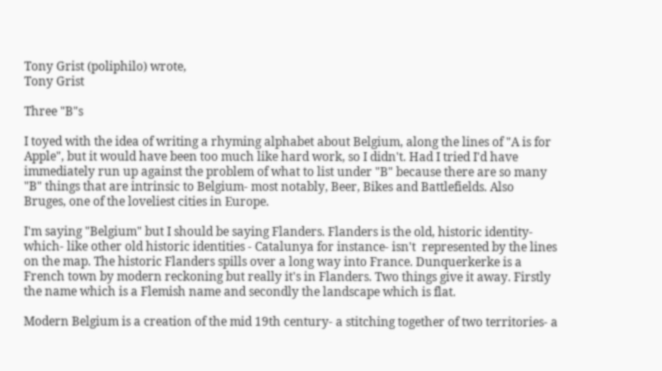Tony Grist (poliphilo) wrote,
Tony Grist

Three "B"s

I toyed with the idea of writing a rhyming alphabet about Belgium, along the lines of "A is for Apple", but it would have been too much like hard work, so I didn't. Had I tried I'd have immediately run up against the problem of what to list under "B" because there are so many "B" things that are intrinsic to Belgium- most notably, Beer, Bikes and Battlefields. Also Bruges, one of the loveliest cities in Europe.

I'm saying "Belgium" but I should be saying Flanders. Flanders is the old, historic identity- which- like other old historic identities - Catalunya for instance- isn't  represented by the lines on the map. The historic Flanders spills over a long way into France. Dunquerkerke is a French town by modern reckoning but really it's in Flanders. Two things give it away. Firstly the name which is a Flemish name and secondly the landscape which is flat.

Modern Belgium is a creation of the mid 19th century- a stitching together of two territories- a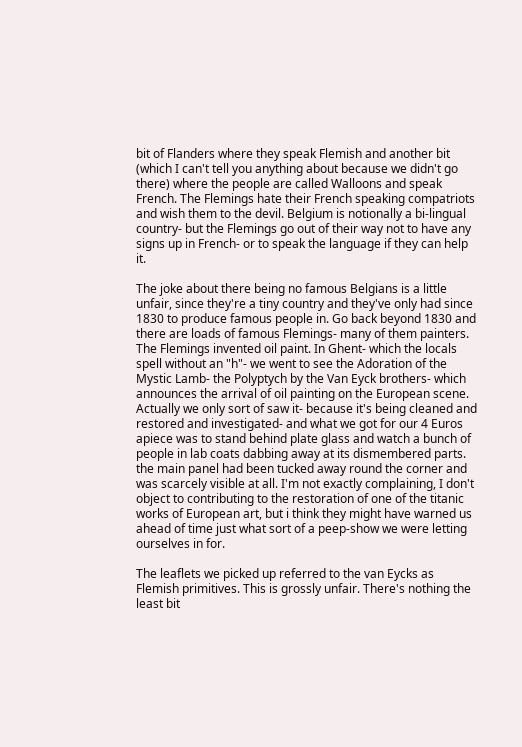bit of Flanders where they speak Flemish and another bit (which I can't tell you anything about because we didn't go there) where the people are called Walloons and speak French. The Flemings hate their French speaking compatriots and wish them to the devil. Belgium is notionally a bi-lingual country- but the Flemings go out of their way not to have any signs up in French- or to speak the language if they can help it.

The joke about there being no famous Belgians is a little unfair, since they're a tiny country and they've only had since 1830 to produce famous people in. Go back beyond 1830 and there are loads of famous Flemings- many of them painters. The Flemings invented oil paint. In Ghent- which the locals spell without an "h"- we went to see the Adoration of the Mystic Lamb- the Polyptych by the Van Eyck brothers- which announces the arrival of oil painting on the European scene. Actually we only sort of saw it- because it's being cleaned and restored and investigated- and what we got for our 4 Euros apiece was to stand behind plate glass and watch a bunch of people in lab coats dabbing away at its dismembered parts. the main panel had been tucked away round the corner and was scarcely visible at all. I'm not exactly complaining, I don't object to contributing to the restoration of one of the titanic works of European art, but i think they might have warned us ahead of time just what sort of a peep-show we were letting ourselves in for.

The leaflets we picked up referred to the van Eycks as Flemish primitives. This is grossly unfair. There's nothing the least bit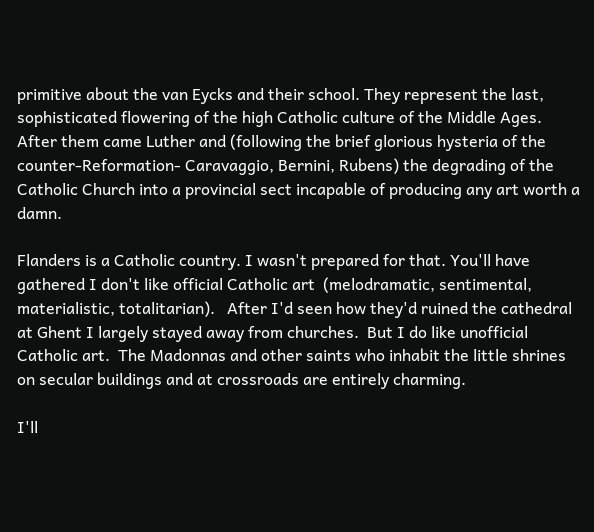primitive about the van Eycks and their school. They represent the last, sophisticated flowering of the high Catholic culture of the Middle Ages. After them came Luther and (following the brief glorious hysteria of the counter-Reformation- Caravaggio, Bernini, Rubens) the degrading of the Catholic Church into a provincial sect incapable of producing any art worth a damn.

Flanders is a Catholic country. I wasn't prepared for that. You'll have gathered I don't like official Catholic art  (melodramatic, sentimental, materialistic, totalitarian).   After I'd seen how they'd ruined the cathedral at Ghent I largely stayed away from churches.  But I do like unofficial Catholic art.  The Madonnas and other saints who inhabit the little shrines on secular buildings and at crossroads are entirely charming.

I'll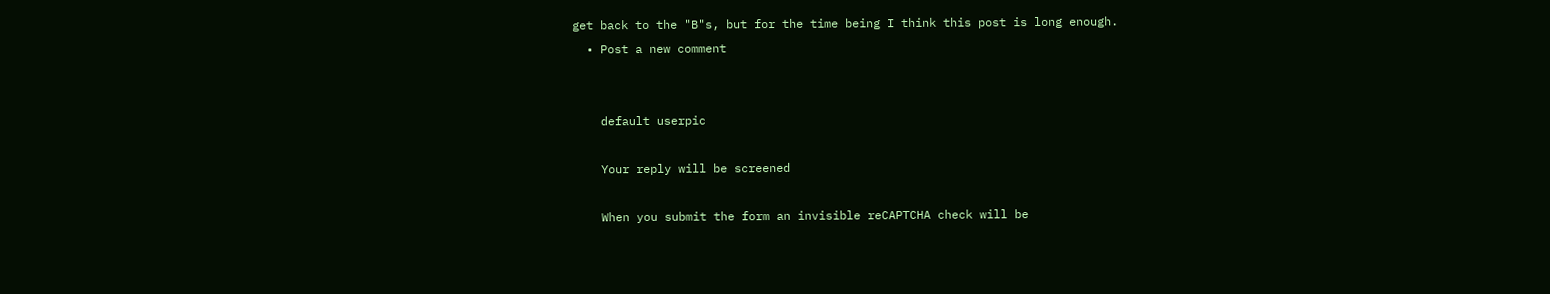get back to the "B"s, but for the time being I think this post is long enough.
  • Post a new comment


    default userpic

    Your reply will be screened

    When you submit the form an invisible reCAPTCHA check will be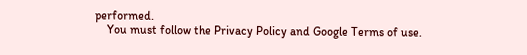performed.
    You must follow the Privacy Policy and Google Terms of use.